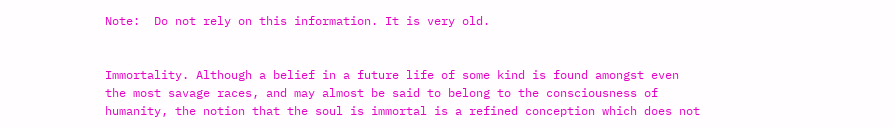Note:  Do not rely on this information. It is very old.


Immortality. Although a belief in a future life of some kind is found amongst even the most savage races, and may almost be said to belong to the consciousness of humanity, the notion that the soul is immortal is a refined conception which does not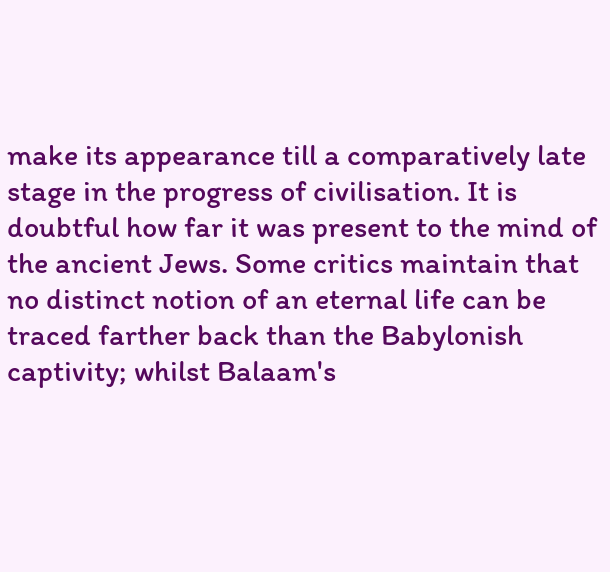make its appearance till a comparatively late stage in the progress of civilisation. It is doubtful how far it was present to the mind of the ancient Jews. Some critics maintain that no distinct notion of an eternal life can be traced farther back than the Babylonish captivity; whilst Balaam's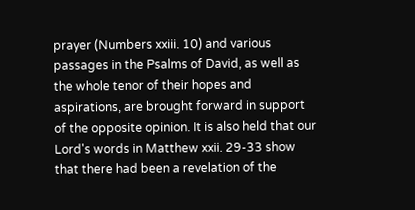prayer (Numbers xxiii. 10) and various passages in the Psalms of David, as well as the whole tenor of their hopes and aspirations, are brought forward in support of the opposite opinion. It is also held that our Lord's words in Matthew xxii. 29-33 show that there had been a revelation of the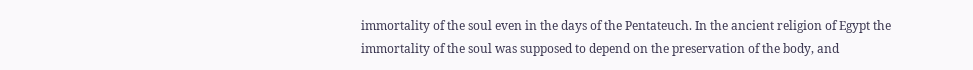immortality of the soul even in the days of the Pentateuch. In the ancient religion of Egypt the immortality of the soul was supposed to depend on the preservation of the body, and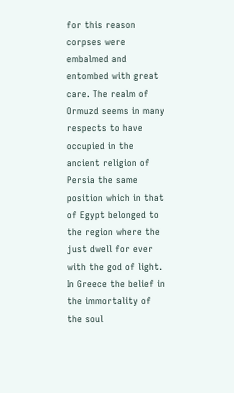for this reason corpses were embalmed and entombed with great care. The realm of Ormuzd seems in many respects to have occupied in the ancient religion of Persia the same position which in that of Egypt belonged to the region where the just dwell for ever with the god of light. In Greece the belief in the immortality of the soul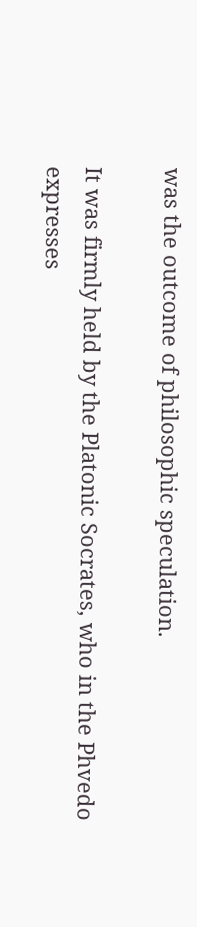was the outcome of philosophic speculation.

It was firmly held by the Platonic Socrates, who in the Phvedo expresses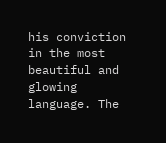his conviction in the most beautiful and glowing language. The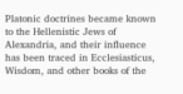Platonic doctrines became known to the Hellenistic Jews of Alexandria, and their influence has been traced in Ecclesiasticus, Wisdom, and other books of the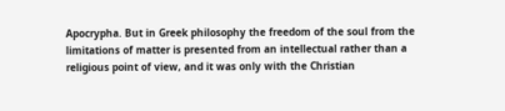Apocrypha. But in Greek philosophy the freedom of the soul from the limitations of matter is presented from an intellectual rather than a religious point of view, and it was only with the Christian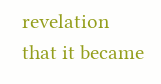revelation that it became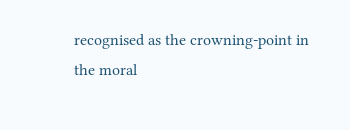recognised as the crowning-point in the moral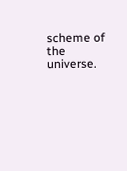scheme of the universe.